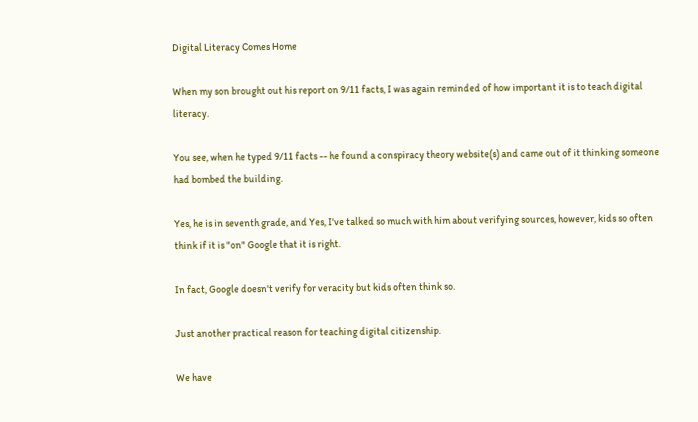Digital Literacy Comes Home

When my son brought out his report on 9/11 facts, I was again reminded of how important it is to teach digital literacy.

You see, when he typed 9/11 facts -- he found a conspiracy theory website(s) and came out of it thinking someone had bombed the building.

Yes, he is in seventh grade, and Yes, I've talked so much with him about verifying sources, however, kids so often think if it is "on" Google that it is right.

In fact, Google doesn't verify for veracity but kids often think so.

Just another practical reason for teaching digital citizenship.

We have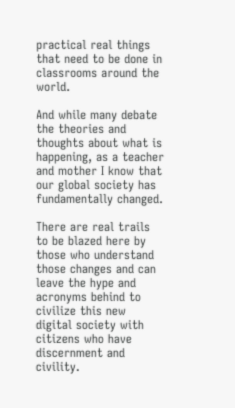practical real things that need to be done in classrooms around the world.

And while many debate the theories and thoughts about what is happening, as a teacher and mother I know that our global society has fundamentally changed.

There are real trails to be blazed here by those who understand those changes and can leave the hype and acronyms behind to civilize this new digital society with citizens who have discernment and civility.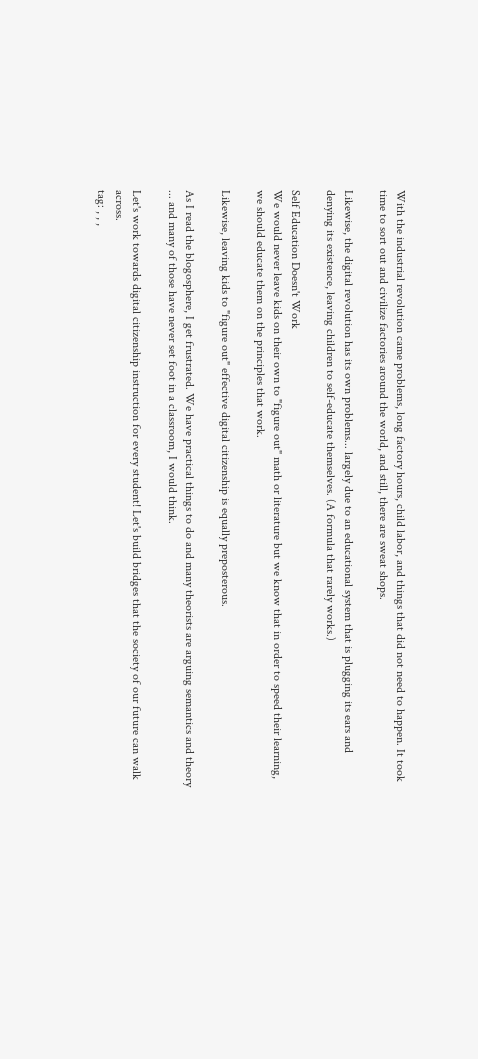With the industrial revolution came problems, long factory hours, child labor, and things that did not need to happen. It took time to sort out and civilize factories around the world, and still, there are sweat shops.

Likewise, the digital revolution has its own problems... largely due to an educational system that is plugging its ears and denying its existence, leaving children to self-educate themselves. (A formula that rarely works.)

Self Education Doesn't Work
We would never leave kids on their own to "figure out" math or literature but we know that in order to speed their learning, we should educate them on the principles that work.

Likewise, leaving kids to "figure out" effective digital citizenship is equally preposterous.

As I read the blogosphere, I get frustrated. We have practical things to do and many theorists are arguing semantics and theory ... and many of those have never set foot in a classroom, I would think.

Let's work towards digital citizenship instruction for every student! Let's build bridges that the society of our future can walk across.
tag: , , ,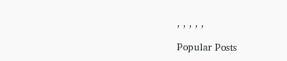, , , , ,

Popular Posts